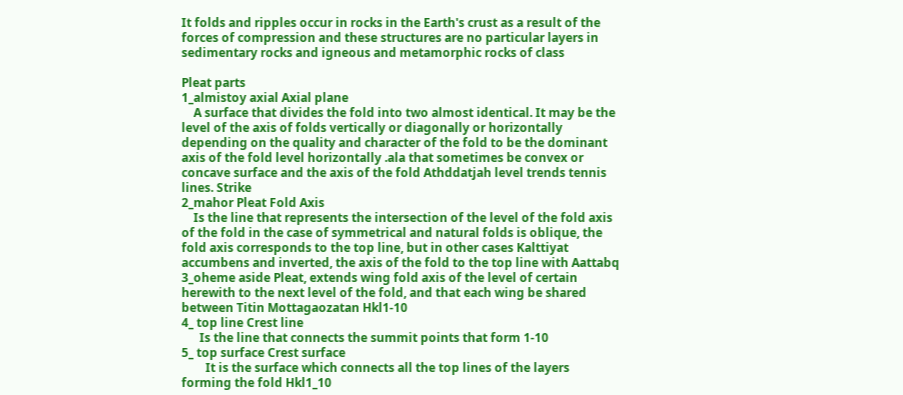It folds and ripples occur in rocks in the Earth's crust as a result of the forces of compression and these structures are no particular layers in sedimentary rocks and igneous and metamorphic rocks of class

Pleat parts
1_almistoy axial Axial plane
    A surface that divides the fold into two almost identical. It may be the level of the axis of folds vertically or diagonally or horizontally depending on the quality and character of the fold to be the dominant axis of the fold level horizontally .ala that sometimes be convex or concave surface and the axis of the fold Athddatjah level trends tennis lines. Strike
2_mahor Pleat Fold Axis
    Is the line that represents the intersection of the level of the fold axis of the fold in the case of symmetrical and natural folds is oblique, the fold axis corresponds to the top line, but in other cases Kalttiyat accumbens and inverted, the axis of the fold to the top line with Aattabq
3_oheme aside Pleat, extends wing fold axis of the level of certain herewith to the next level of the fold, and that each wing be shared between Titin Mottagaozatan Hkl1-10
4_ top line Crest line
      Is the line that connects the summit points that form 1-10
5_ top surface Crest surface
        It is the surface which connects all the top lines of the layers forming the fold Hkl1_10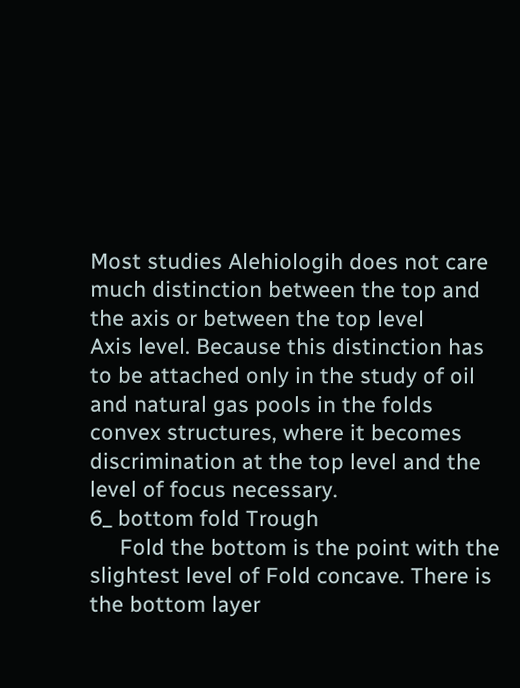Most studies Alehiologih does not care much distinction between the top and the axis or between the top level
Axis level. Because this distinction has to be attached only in the study of oil and natural gas pools in the folds convex structures, where it becomes discrimination at the top level and the level of focus necessary.
6_ bottom fold Trough
     Fold the bottom is the point with the slightest level of Fold concave. There is the bottom layer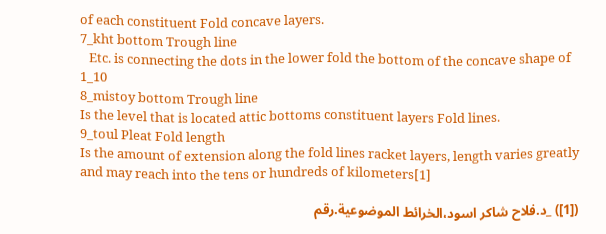of each constituent Fold concave layers.
7_kht bottom Trough line
   Etc. is connecting the dots in the lower fold the bottom of the concave shape of 1_10
8_mistoy bottom Trough line
Is the level that is located attic bottoms constituent layers Fold lines.
9_toul Pleat Fold length
Is the amount of extension along the fold lines racket layers, length varies greatly and may reach into the tens or hundreds of kilometers[1]

([1]) _د.فلاح شاكر اسود،الخرائط الموضوعية.رقم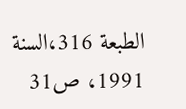الطبعة 316،السنة 1991، ص31